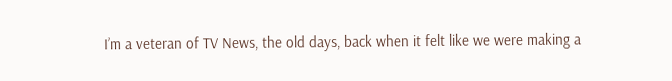I’m a veteran of TV News, the old days, back when it felt like we were making a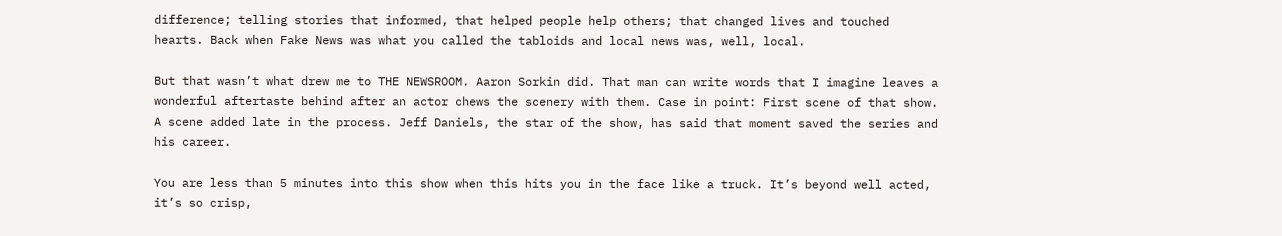difference; telling stories that informed, that helped people help others; that changed lives and touched hearts. Back when Fake News was what you called the tabloids and local news was, well, local.

But that wasn’t what drew me to THE NEWSROOM. Aaron Sorkin did. That man can write words that I imagine leaves a wonderful aftertaste behind after an actor chews the scenery with them. Case in point: First scene of that show. A scene added late in the process. Jeff Daniels, the star of the show, has said that moment saved the series and his career.

You are less than 5 minutes into this show when this hits you in the face like a truck. It’s beyond well acted, it’s so crisp,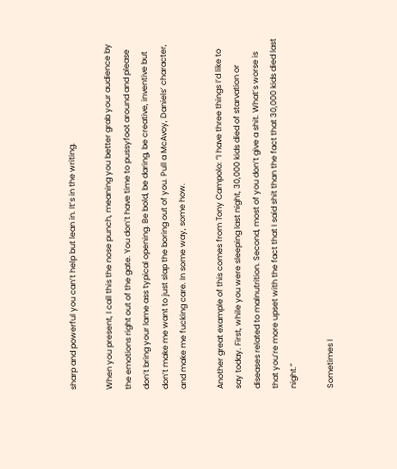sharp and powerful you can’t help but lean in. It’s in the writing.

When you present, I call this the nose punch, meaning you better grab your audience by the emotions right out of the gate. You don’t have time to pussyfoot around and please don’t bring your lame ass typical opening. Be bold, be daring, be creative, inventive but don’t make me want to just slap the boring out of you. Pull a McAvoy, Daniels’ character, and make me fucking care. In some way, some how.

Another great example of this comes from Tony Campolo: “I have three things I’d like to say today. First, while you were sleeping last night, 30,000 kids died of starvation or diseases related to malnutrition. Second, most of you don’t give a shit. What’s worse is that you’re more upset with the fact that I said shit than the fact that 30,000 kids died last night.”

Sometimes I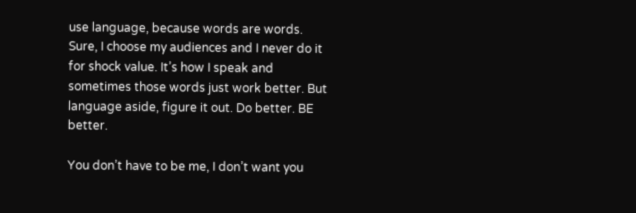use language, because words are words. Sure, I choose my audiences and I never do it for shock value. It’s how I speak and sometimes those words just work better. But language aside, figure it out. Do better. BE better.

You don’t have to be me, I don’t want you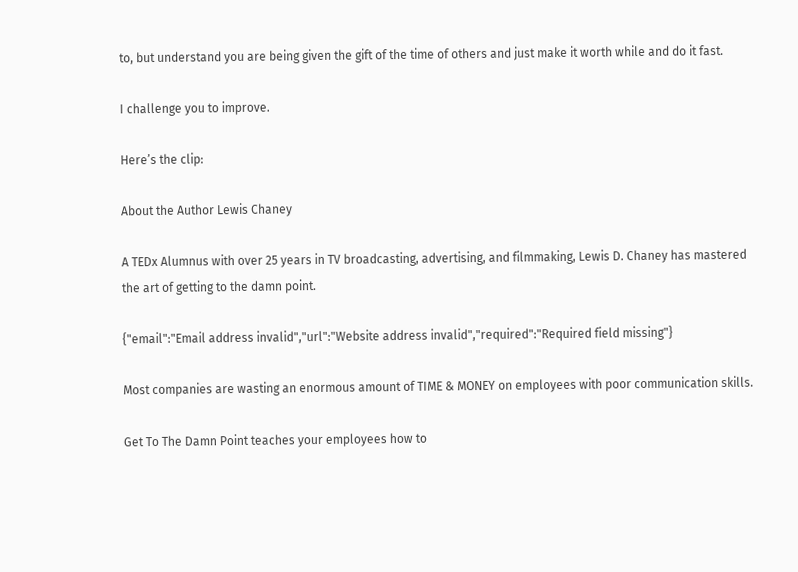to, but understand you are being given the gift of the time of others and just make it worth while and do it fast.

I challenge you to improve.

Here’s the clip:

About the Author Lewis Chaney

A TEDx Alumnus with over 25 years in TV broadcasting, advertising, and filmmaking, Lewis D. Chaney has mastered the art of getting to the damn point.

{"email":"Email address invalid","url":"Website address invalid","required":"Required field missing"}

Most companies are wasting an enormous amount of TIME & MONEY on employees with poor communication skills.

Get To The Damn Point teaches your employees how to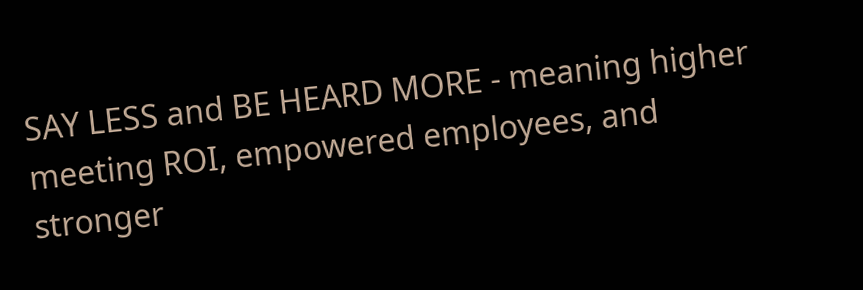SAY LESS and BE HEARD MORE - meaning higher meeting ROI, empowered employees, and stronger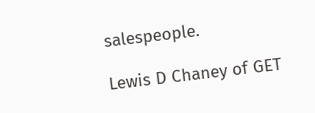salespeople.

Lewis D Chaney of GET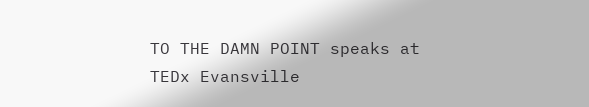TO THE DAMN POINT speaks at TEDx Evansville